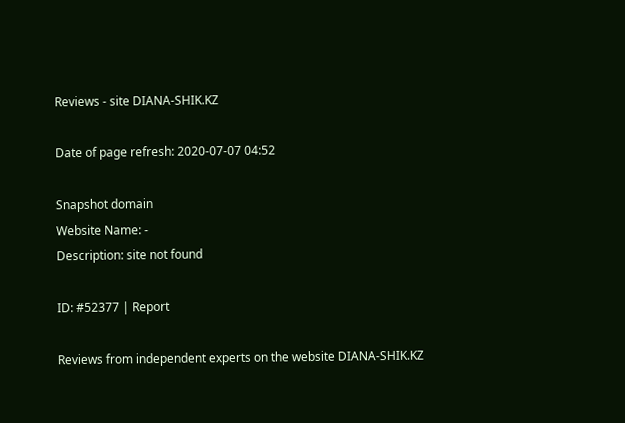Reviews - site DIANA-SHIK.KZ

Date of page refresh: 2020-07-07 04:52

Snapshot domain
Website Name: -
Description: site not found

ID: #52377 | Report

Reviews from independent experts on the website DIANA-SHIK.KZ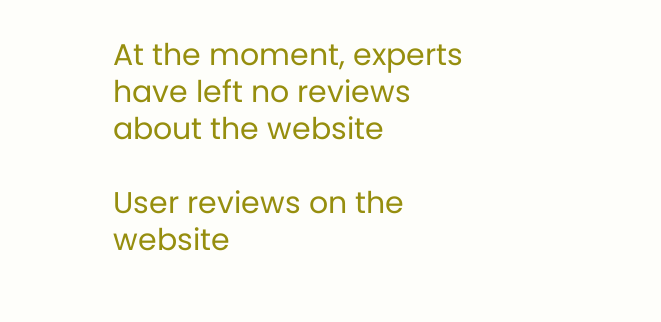At the moment, experts have left no reviews about the website

User reviews on the website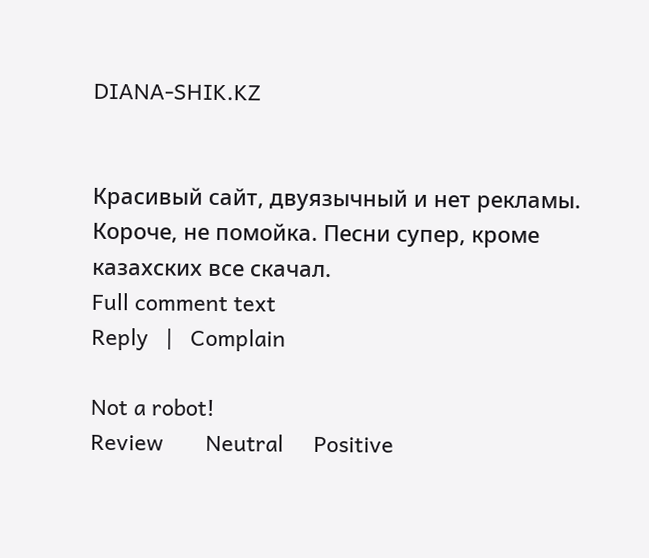DIANA-SHIK.KZ


Красивый сайт, двуязычный и нет рекламы. Короче, не помойка. Песни супер, кроме казахских все скачал.
Full comment text
Reply   |   Complain

Not a robot!
Review       Neutral     Positive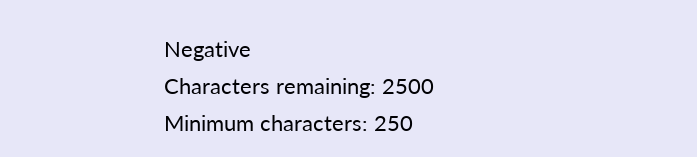Negative
Characters remaining: 2500
Minimum characters: 250